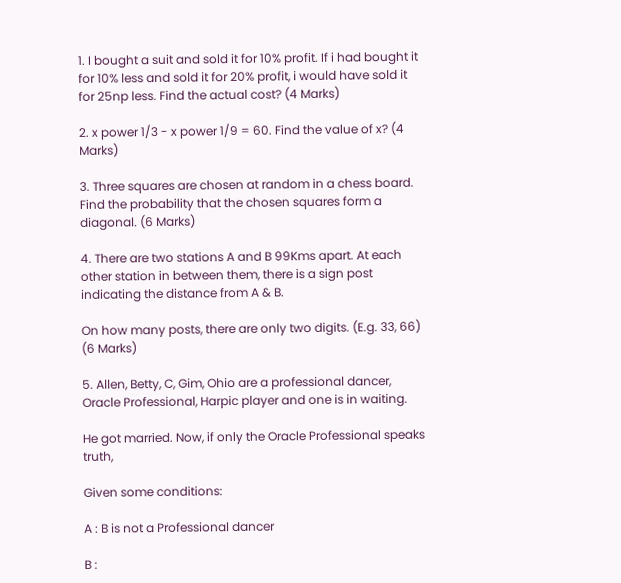1. I bought a suit and sold it for 10% profit. If i had bought it for 10% less and sold it for 20% profit, i would have sold it for 25np less. Find the actual cost? (4 Marks)

2. x power 1/3 - x power 1/9 = 60. Find the value of x? (4 Marks)

3. Three squares are chosen at random in a chess board. Find the probability that the chosen squares form a diagonal. (6 Marks)

4. There are two stations A and B 99Kms apart. At each other station in between them, there is a sign post indicating the distance from A & B.

On how many posts, there are only two digits. (E.g. 33, 66) (6 Marks)

5. Allen, Betty, C, Gim, Ohio are a professional dancer, Oracle Professional, Harpic player and one is in waiting.

He got married. Now, if only the Oracle Professional speaks truth,

Given some conditions:

A : B is not a Professional dancer

B :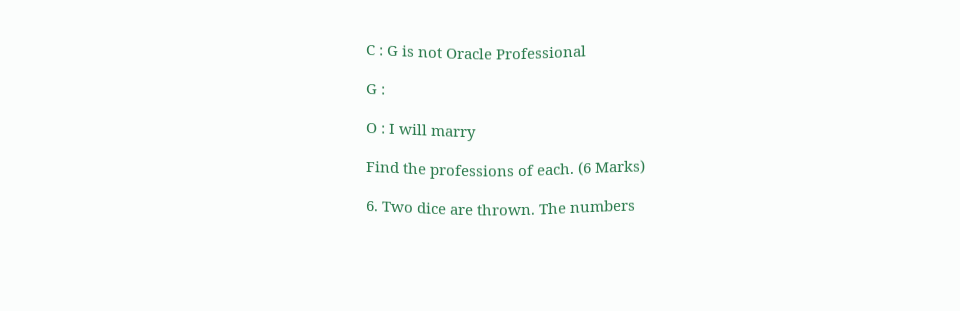C : G is not Oracle Professional

G :

O : I will marry

Find the professions of each. (6 Marks)

6. Two dice are thrown. The numbers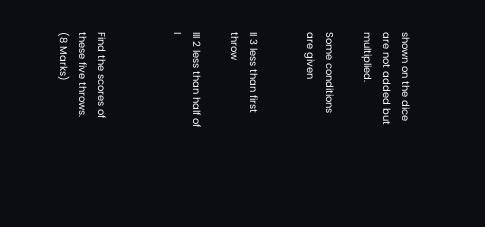shown on the dice are not added but multiplied.

Some conditions are given


II 3 less than first throw

III 2 less than half of I



Find the scores of these five throws. (8 Marks)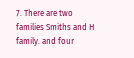7. There are two families Smiths and H family. and four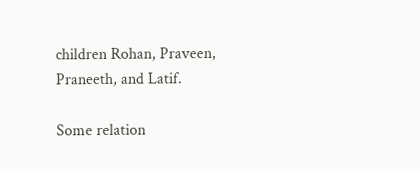children Rohan, Praveen, Praneeth, and Latif.

Some relation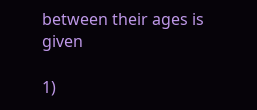between their ages is given

1)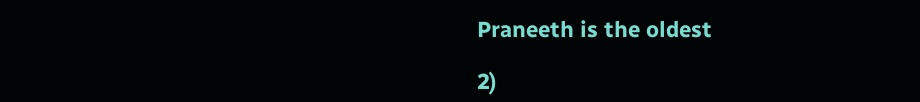Praneeth is the oldest

2)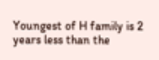Youngest of H family is 2 years less than the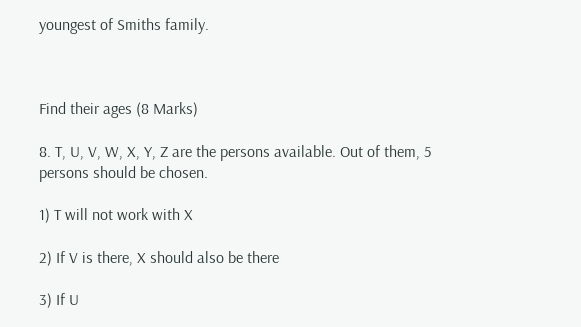youngest of Smiths family.



Find their ages (8 Marks)

8. T, U, V, W, X, Y, Z are the persons available. Out of them, 5 persons should be chosen.

1) T will not work with X

2) If V is there, X should also be there

3) If U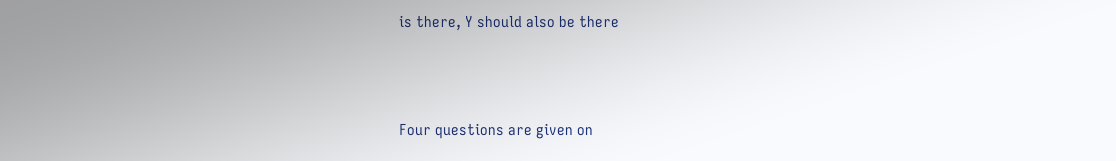is there, Y should also be there



Four questions are given on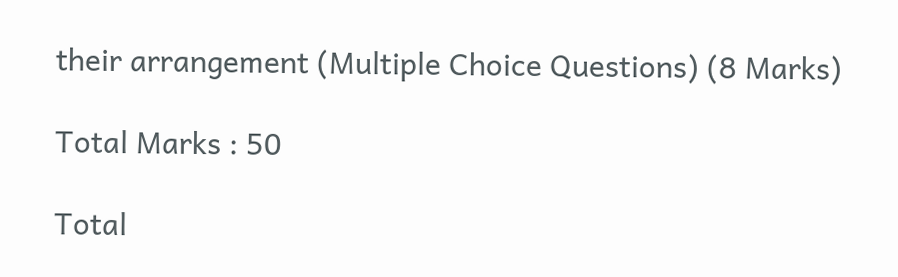their arrangement (Multiple Choice Questions) (8 Marks)

Total Marks : 50

Total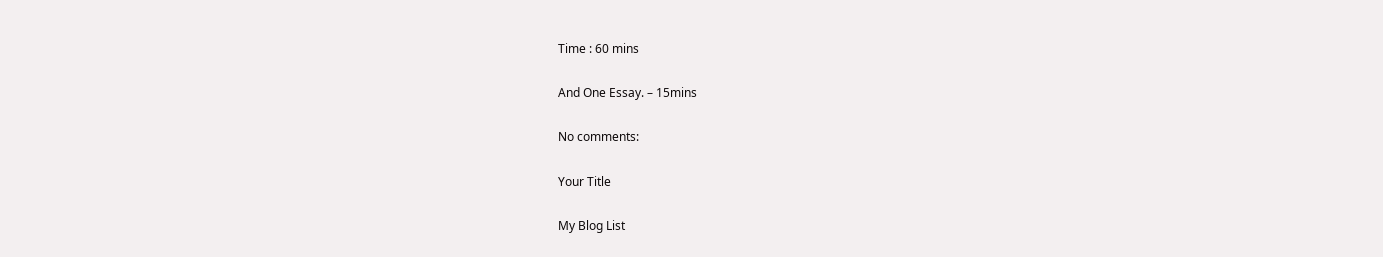Time : 60 mins

And One Essay. – 15mins

No comments:

Your Title

My Blog List